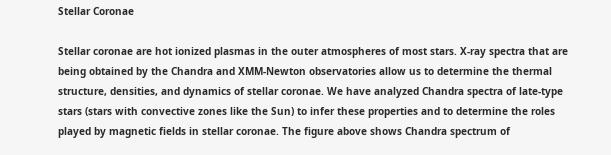Stellar Coronae

Stellar coronae are hot ionized plasmas in the outer atmospheres of most stars. X-ray spectra that are being obtained by the Chandra and XMM-Newton observatories allow us to determine the thermal structure, densities, and dynamics of stellar coronae. We have analyzed Chandra spectra of late-type stars (stars with convective zones like the Sun) to infer these properties and to determine the roles played by magnetic fields in stellar coronae. The figure above shows Chandra spectrum of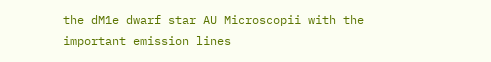the dM1e dwarf star AU Microscopii with the important emission lines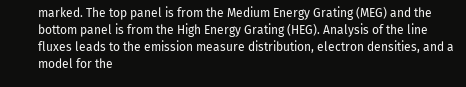marked. The top panel is from the Medium Energy Grating (MEG) and the bottom panel is from the High Energy Grating (HEG). Analysis of the line fluxes leads to the emission measure distribution, electron densities, and a model for the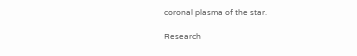coronal plasma of the star.

Research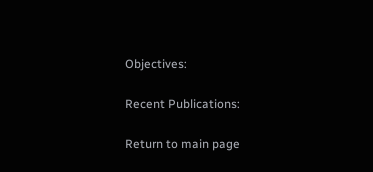Objectives:

Recent Publications:

Return to main page